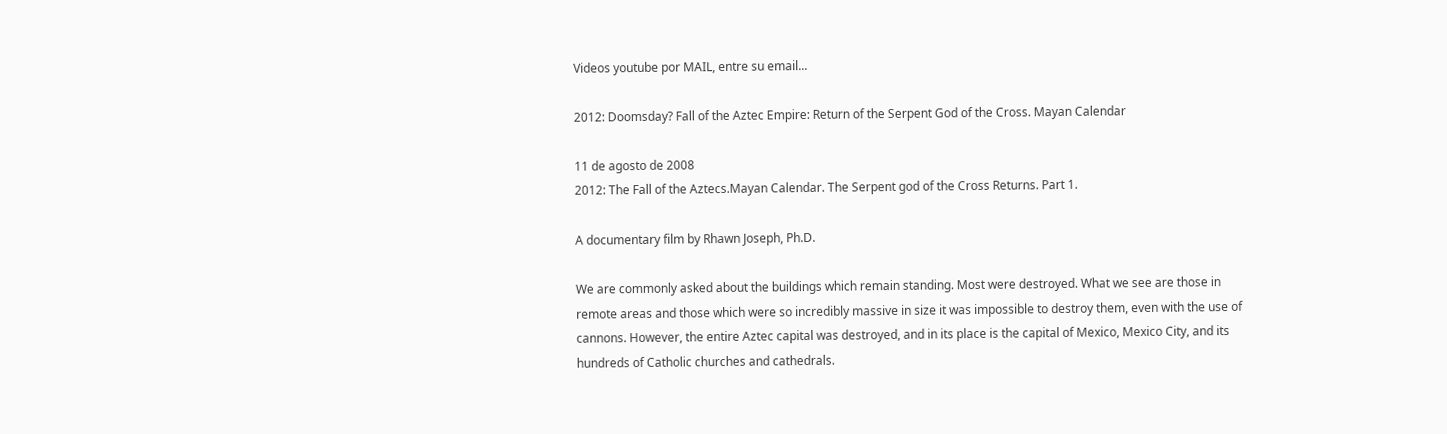Videos youtube por MAIL, entre su email...

2012: Doomsday? Fall of the Aztec Empire: Return of the Serpent God of the Cross. Mayan Calendar

11 de agosto de 2008
2012: The Fall of the Aztecs.Mayan Calendar. The Serpent god of the Cross Returns. Part 1.

A documentary film by Rhawn Joseph, Ph.D.

We are commonly asked about the buildings which remain standing. Most were destroyed. What we see are those in remote areas and those which were so incredibly massive in size it was impossible to destroy them, even with the use of cannons. However, the entire Aztec capital was destroyed, and in its place is the capital of Mexico, Mexico City, and its hundreds of Catholic churches and cathedrals.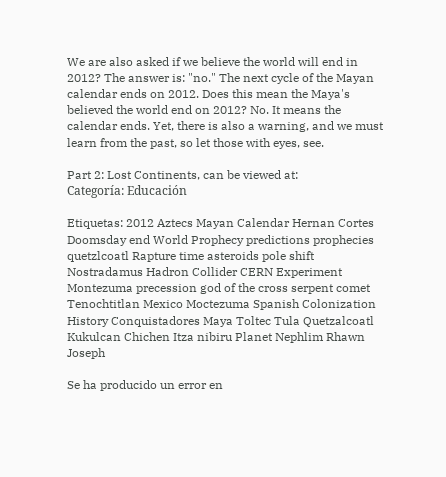We are also asked if we believe the world will end in 2012? The answer is: "no." The next cycle of the Mayan calendar ends on 2012. Does this mean the Maya's believed the world end on 2012? No. It means the calendar ends. Yet, there is also a warning, and we must learn from the past, so let those with eyes, see.

Part 2: Lost Continents, can be viewed at:
Categoría: Educación

Etiquetas: 2012 Aztecs Mayan Calendar Hernan Cortes Doomsday end World Prophecy predictions prophecies quetzlcoatl Rapture time asteroids pole shift Nostradamus Hadron Collider CERN Experiment Montezuma precession god of the cross serpent comet Tenochtitlan Mexico Moctezuma Spanish Colonization History Conquistadores Maya Toltec Tula Quetzalcoatl Kukulcan Chichen Itza nibiru Planet Nephlim Rhawn Joseph

Se ha producido un error en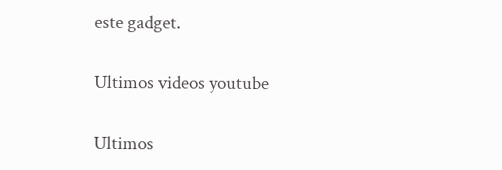este gadget.

Ultimos videos youtube

Ultimos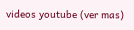videos youtube (ver mas)